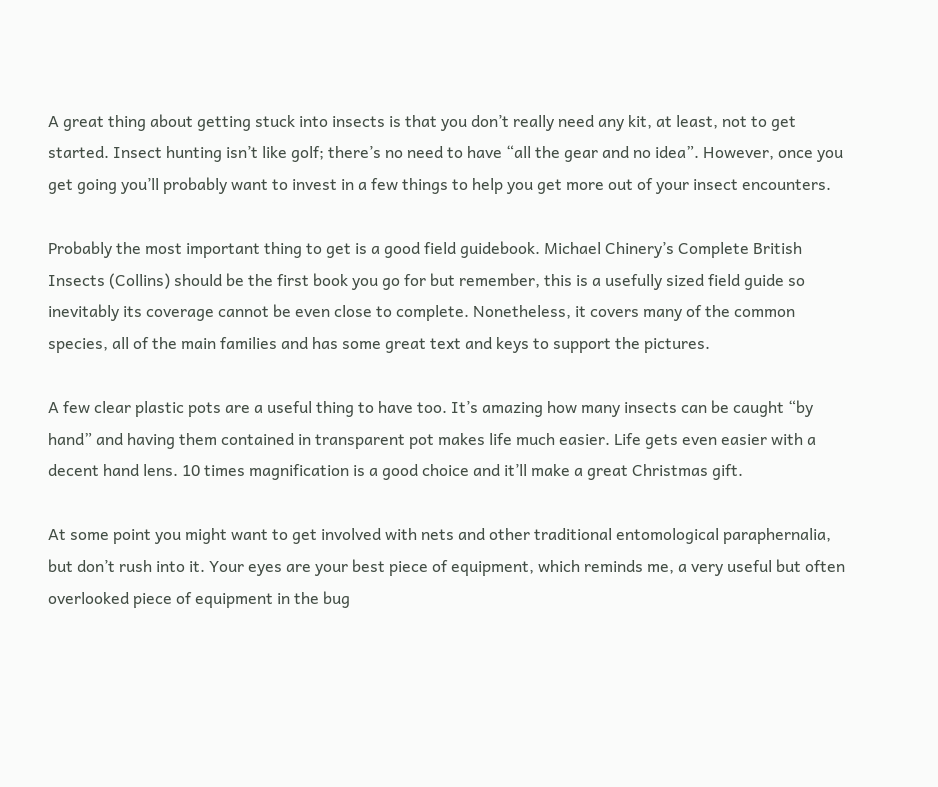A great thing about getting stuck into insects is that you don’t really need any kit, at least, not to get started. Insect hunting isn’t like golf; there’s no need to have “all the gear and no idea”. However, once you get going you’ll probably want to invest in a few things to help you get more out of your insect encounters.

Probably the most important thing to get is a good field guidebook. Michael Chinery’s Complete British Insects (Collins) should be the first book you go for but remember, this is a usefully sized field guide so inevitably its coverage cannot be even close to complete. Nonetheless, it covers many of the common species, all of the main families and has some great text and keys to support the pictures.

A few clear plastic pots are a useful thing to have too. It’s amazing how many insects can be caught “by hand” and having them contained in transparent pot makes life much easier. Life gets even easier with a decent hand lens. 10 times magnification is a good choice and it’ll make a great Christmas gift.

At some point you might want to get involved with nets and other traditional entomological paraphernalia, but don’t rush into it. Your eyes are your best piece of equipment, which reminds me, a very useful but often overlooked piece of equipment in the bug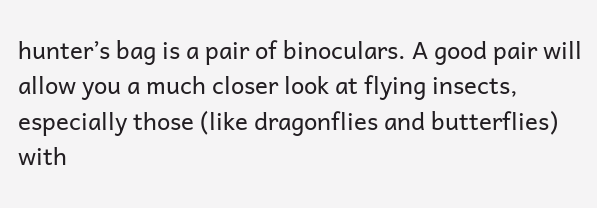hunter’s bag is a pair of binoculars. A good pair will allow you a much closer look at flying insects, especially those (like dragonflies and butterflies) with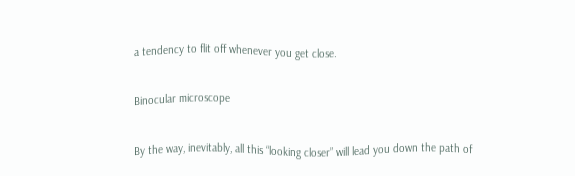a tendency to flit off whenever you get close.

Binocular microscope

By the way, inevitably, all this “looking closer” will lead you down the path of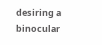desiring a binocular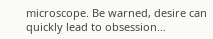microscope. Be warned, desire can quickly lead to obsession…